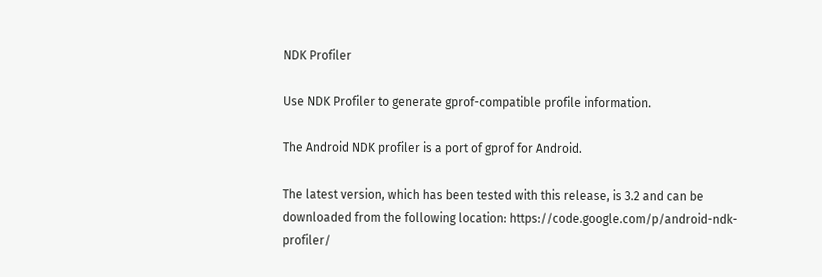NDK Profiler

Use NDK Profiler to generate gprof-compatible profile information.

The Android NDK profiler is a port of gprof for Android.

The latest version, which has been tested with this release, is 3.2 and can be downloaded from the following location: https://code.google.com/p/android-ndk-profiler/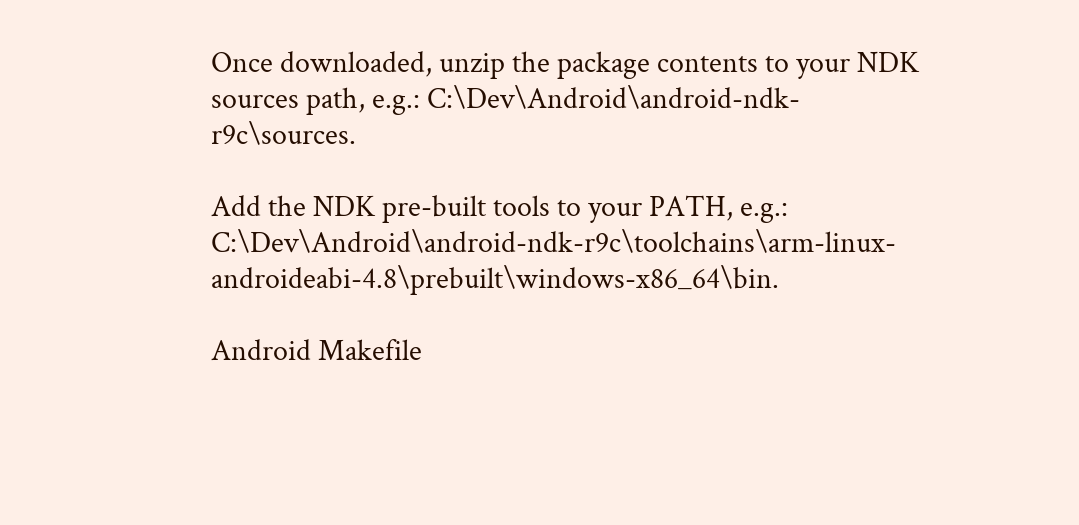Once downloaded, unzip the package contents to your NDK sources path, e.g.: C:\Dev\Android\android-ndk-r9c\sources.

Add the NDK pre-built tools to your PATH, e.g.: C:\Dev\Android\android-ndk-r9c\toolchains\arm-linux-androideabi-4.8\prebuilt\windows-x86_64\bin.

Android Makefile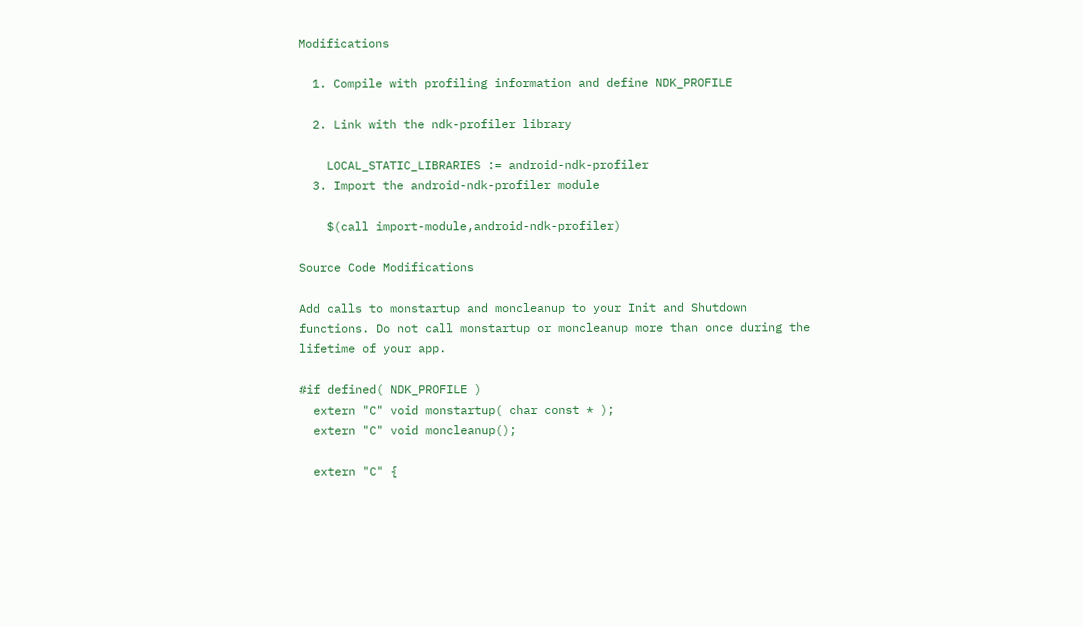Modifications

  1. Compile with profiling information and define NDK_PROFILE

  2. Link with the ndk-profiler library

    LOCAL_STATIC_LIBRARIES := android-ndk-profiler
  3. Import the android-ndk-profiler module

    $(call import-module,android-ndk-profiler)

Source Code Modifications

Add calls to monstartup and moncleanup to your Init and Shutdown functions. Do not call monstartup or moncleanup more than once during the lifetime of your app.

#if defined( NDK_PROFILE )
  extern "C" void monstartup( char const * );
  extern "C" void moncleanup();

  extern "C" {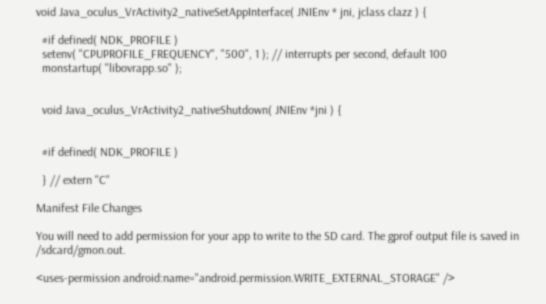void Java_oculus_VrActivity2_nativeSetAppInterface( JNIEnv * jni, jclass clazz ) {

  #if defined( NDK_PROFILE )
  setenv( "CPUPROFILE_FREQUENCY", "500", 1 ); // interrupts per second, default 100
  monstartup( "libovrapp.so" );


  void Java_oculus_VrActivity2_nativeShutdown( JNIEnv *jni ) {


  #if defined( NDK_PROFILE )

  } // extern "C"

Manifest File Changes

You will need to add permission for your app to write to the SD card. The gprof output file is saved in /sdcard/gmon.out.

<uses-permission android:name="android.permission.WRITE_EXTERNAL_STORAGE" />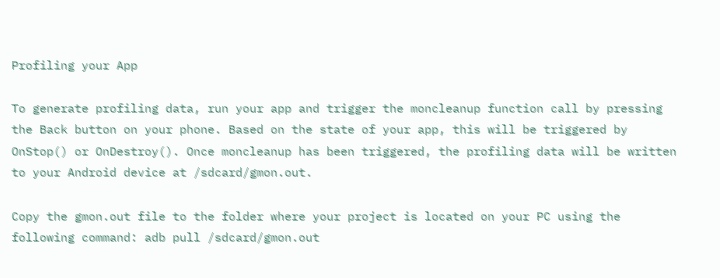Profiling your App

To generate profiling data, run your app and trigger the moncleanup function call by pressing the Back button on your phone. Based on the state of your app, this will be triggered by OnStop() or OnDestroy(). Once moncleanup has been triggered, the profiling data will be written to your Android device at /sdcard/gmon.out.

Copy the gmon.out file to the folder where your project is located on your PC using the following command: adb pull /sdcard/gmon.out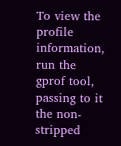To view the profile information, run the gprof tool, passing to it the non-stripped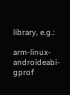library, e.g.:

arm-linux-androideabi-gprof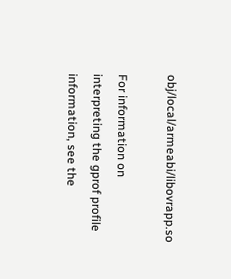obj/local/armeabi/libovrapp.so

For information on interpreting the gprof profile information, see the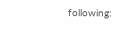following: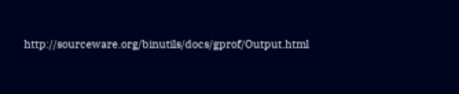http://sourceware.org/binutils/docs/gprof/Output.html